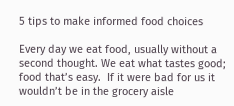5 tips to make informed food choices

Every day we eat food, usually without a second thought. We eat what tastes good; food that’s easy.  If it were bad for us it wouldn’t be in the grocery aisle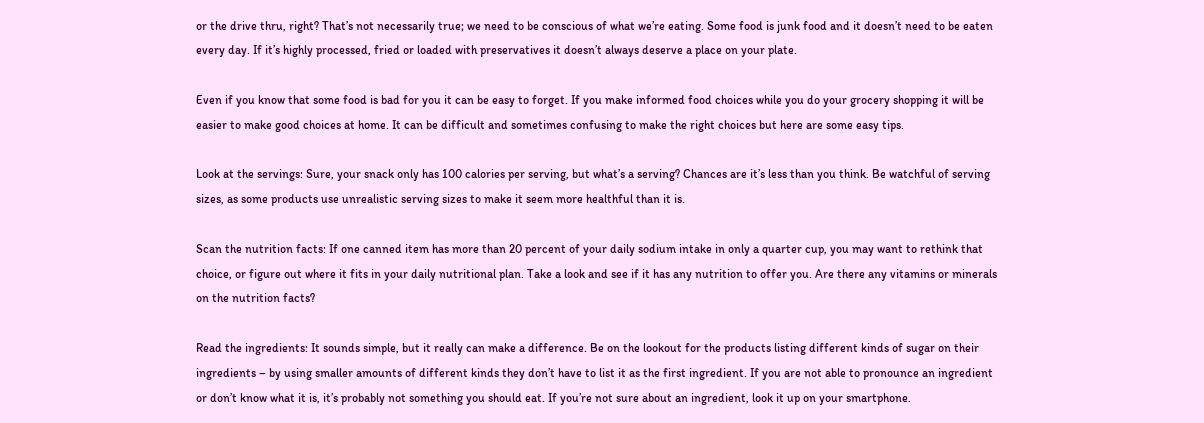or the drive thru, right? That’s not necessarily true; we need to be conscious of what we’re eating. Some food is junk food and it doesn’t need to be eaten every day. If it’s highly processed, fried or loaded with preservatives it doesn’t always deserve a place on your plate.

Even if you know that some food is bad for you it can be easy to forget. If you make informed food choices while you do your grocery shopping it will be easier to make good choices at home. It can be difficult and sometimes confusing to make the right choices but here are some easy tips.

Look at the servings: Sure, your snack only has 100 calories per serving, but what’s a serving? Chances are it’s less than you think. Be watchful of serving sizes, as some products use unrealistic serving sizes to make it seem more healthful than it is.

Scan the nutrition facts: If one canned item has more than 20 percent of your daily sodium intake in only a quarter cup, you may want to rethink that choice, or figure out where it fits in your daily nutritional plan. Take a look and see if it has any nutrition to offer you. Are there any vitamins or minerals on the nutrition facts?

Read the ingredients: It sounds simple, but it really can make a difference. Be on the lookout for the products listing different kinds of sugar on their ingredients – by using smaller amounts of different kinds they don’t have to list it as the first ingredient. If you are not able to pronounce an ingredient or don’t know what it is, it’s probably not something you should eat. If you’re not sure about an ingredient, look it up on your smartphone.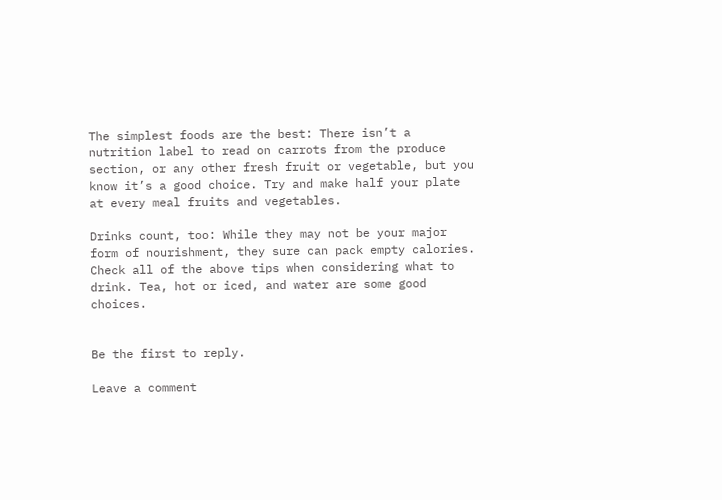The simplest foods are the best: There isn’t a nutrition label to read on carrots from the produce section, or any other fresh fruit or vegetable, but you know it’s a good choice. Try and make half your plate at every meal fruits and vegetables.

Drinks count, too: While they may not be your major form of nourishment, they sure can pack empty calories. Check all of the above tips when considering what to drink. Tea, hot or iced, and water are some good choices.


Be the first to reply.

Leave a comment